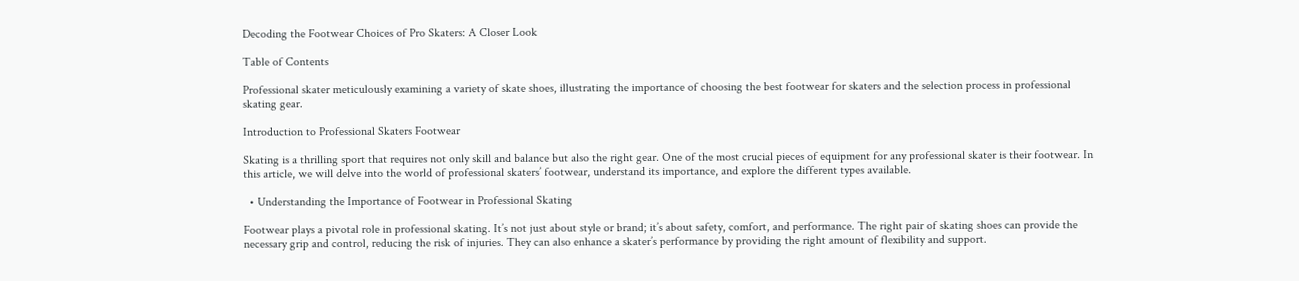Decoding the Footwear Choices of Pro Skaters: A Closer Look

Table of Contents

Professional skater meticulously examining a variety of skate shoes, illustrating the importance of choosing the best footwear for skaters and the selection process in professional skating gear.

Introduction to Professional Skaters Footwear

Skating is a thrilling sport that requires not only skill and balance but also the right gear. One of the most crucial pieces of equipment for any professional skater is their footwear. In this article, we will delve into the world of professional skaters’ footwear, understand its importance, and explore the different types available.

  • Understanding the Importance of Footwear in Professional Skating

Footwear plays a pivotal role in professional skating. It’s not just about style or brand; it’s about safety, comfort, and performance. The right pair of skating shoes can provide the necessary grip and control, reducing the risk of injuries. They can also enhance a skater’s performance by providing the right amount of flexibility and support.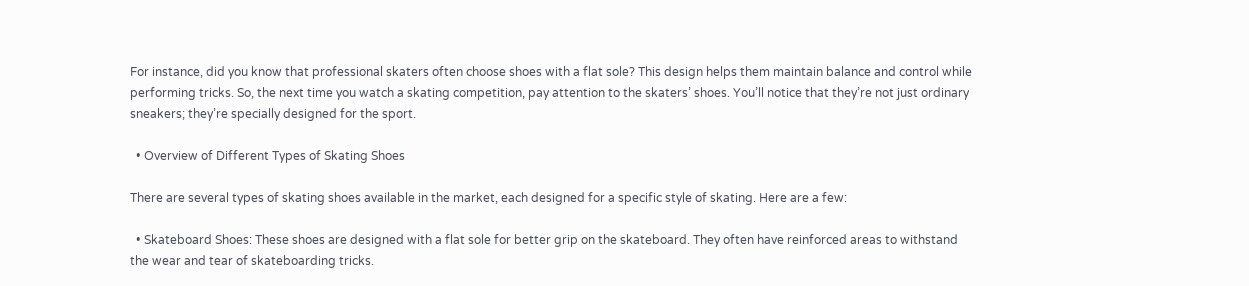For instance, did you know that professional skaters often choose shoes with a flat sole? This design helps them maintain balance and control while performing tricks. So, the next time you watch a skating competition, pay attention to the skaters’ shoes. You’ll notice that they’re not just ordinary sneakers; they’re specially designed for the sport.

  • Overview of Different Types of Skating Shoes

There are several types of skating shoes available in the market, each designed for a specific style of skating. Here are a few:

  • Skateboard Shoes: These shoes are designed with a flat sole for better grip on the skateboard. They often have reinforced areas to withstand the wear and tear of skateboarding tricks.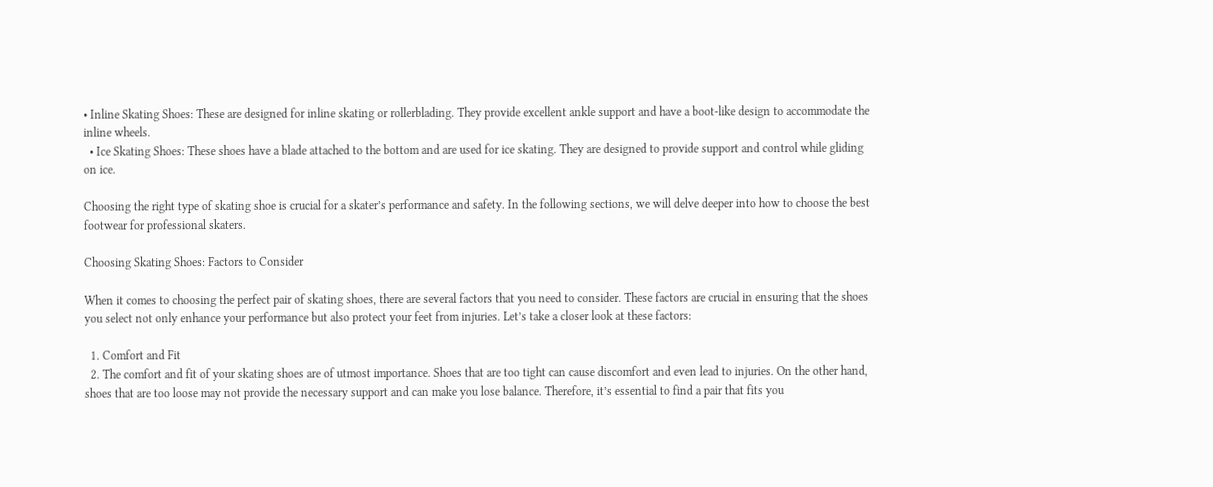• Inline Skating Shoes: These are designed for inline skating or rollerblading. They provide excellent ankle support and have a boot-like design to accommodate the inline wheels.
  • Ice Skating Shoes: These shoes have a blade attached to the bottom and are used for ice skating. They are designed to provide support and control while gliding on ice.

Choosing the right type of skating shoe is crucial for a skater’s performance and safety. In the following sections, we will delve deeper into how to choose the best footwear for professional skaters.

Choosing Skating Shoes: Factors to Consider

When it comes to choosing the perfect pair of skating shoes, there are several factors that you need to consider. These factors are crucial in ensuring that the shoes you select not only enhance your performance but also protect your feet from injuries. Let’s take a closer look at these factors:

  1. Comfort and Fit
  2. The comfort and fit of your skating shoes are of utmost importance. Shoes that are too tight can cause discomfort and even lead to injuries. On the other hand, shoes that are too loose may not provide the necessary support and can make you lose balance. Therefore, it’s essential to find a pair that fits you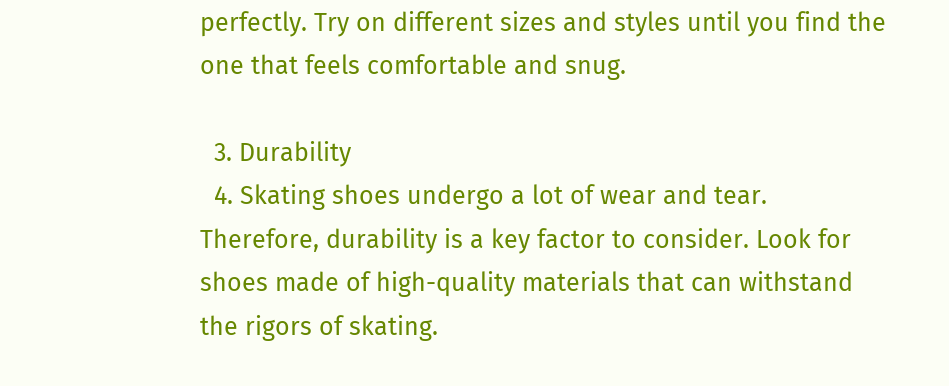perfectly. Try on different sizes and styles until you find the one that feels comfortable and snug.

  3. Durability
  4. Skating shoes undergo a lot of wear and tear. Therefore, durability is a key factor to consider. Look for shoes made of high-quality materials that can withstand the rigors of skating.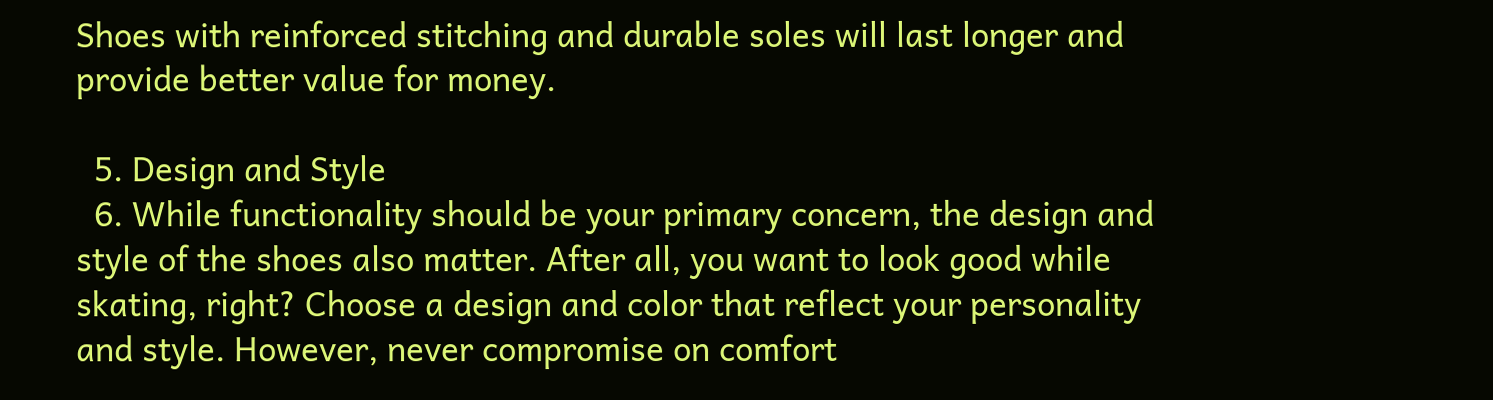Shoes with reinforced stitching and durable soles will last longer and provide better value for money.

  5. Design and Style
  6. While functionality should be your primary concern, the design and style of the shoes also matter. After all, you want to look good while skating, right? Choose a design and color that reflect your personality and style. However, never compromise on comfort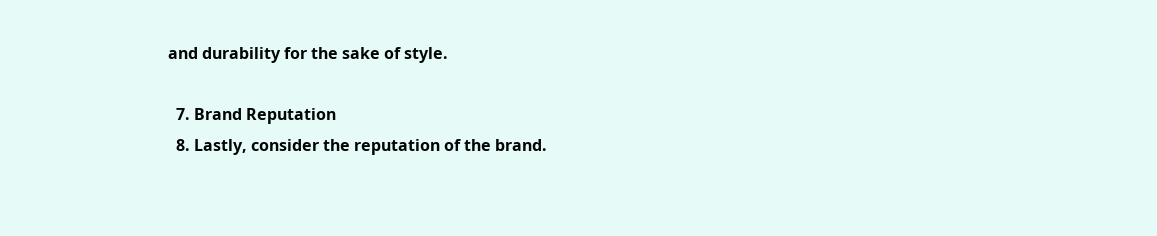and durability for the sake of style.

  7. Brand Reputation
  8. Lastly, consider the reputation of the brand.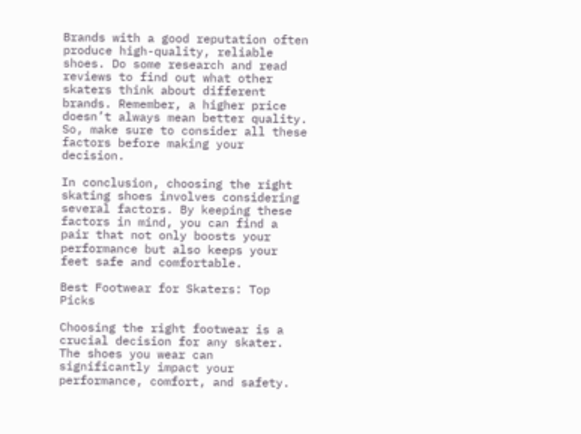Brands with a good reputation often produce high-quality, reliable shoes. Do some research and read reviews to find out what other skaters think about different brands. Remember, a higher price doesn’t always mean better quality. So, make sure to consider all these factors before making your decision.

In conclusion, choosing the right skating shoes involves considering several factors. By keeping these factors in mind, you can find a pair that not only boosts your performance but also keeps your feet safe and comfortable.

Best Footwear for Skaters: Top Picks

Choosing the right footwear is a crucial decision for any skater. The shoes you wear can significantly impact your performance, comfort, and safety.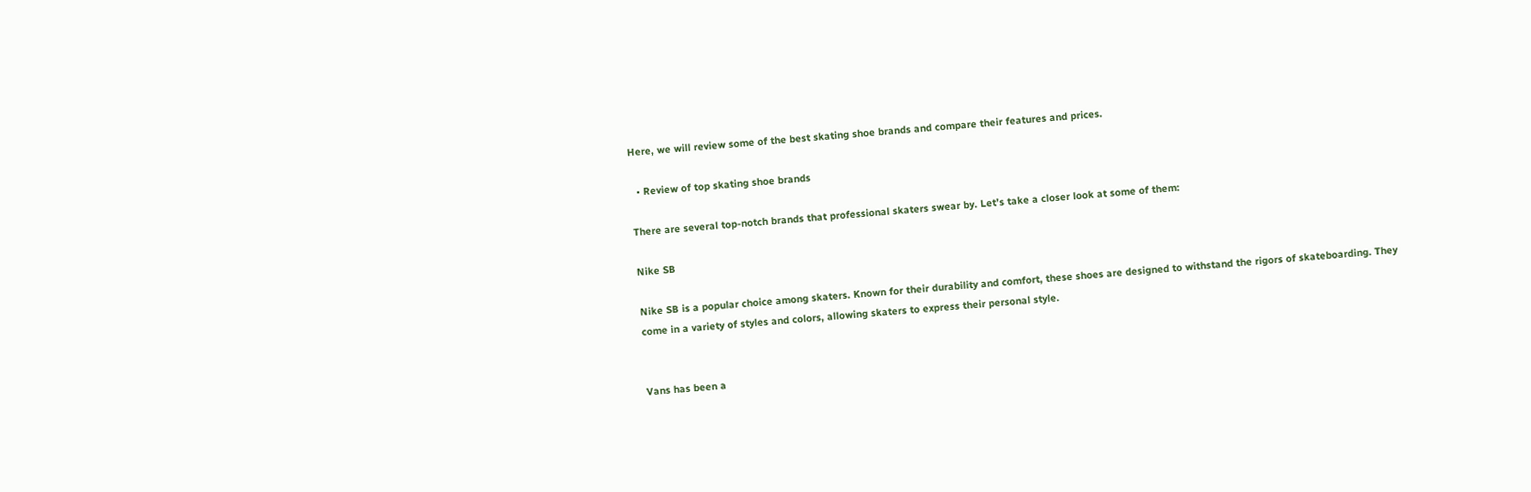Here, we will review some of the best skating shoe brands and compare their features and prices.

  • Review of top skating shoe brands

There are several top-notch brands that professional skaters swear by. Let’s take a closer look at some of them:

Nike SB

Nike SB is a popular choice among skaters. Known for their durability and comfort, these shoes are designed to withstand the rigors of skateboarding. They come in a variety of styles and colors, allowing skaters to express their personal style.


Vans has been a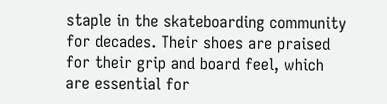staple in the skateboarding community for decades. Their shoes are praised for their grip and board feel, which are essential for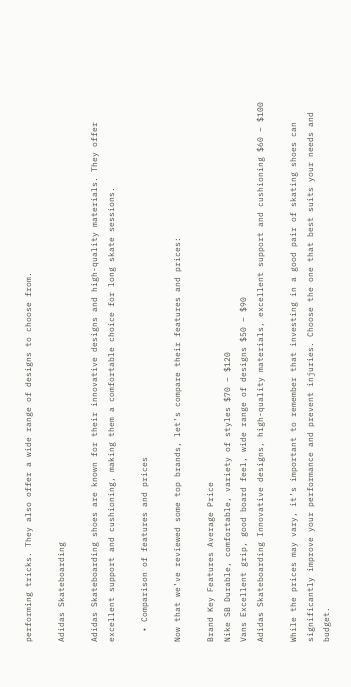performing tricks. They also offer a wide range of designs to choose from.

Adidas Skateboarding

Adidas Skateboarding shoes are known for their innovative designs and high-quality materials. They offer excellent support and cushioning, making them a comfortable choice for long skate sessions.

  • Comparison of features and prices

Now that we’ve reviewed some top brands, let’s compare their features and prices:

Brand Key Features Average Price
Nike SB Durable, comfortable, variety of styles $70 – $120
Vans Excellent grip, good board feel, wide range of designs $50 – $90
Adidas Skateboarding Innovative designs, high-quality materials, excellent support and cushioning $60 – $100

While the prices may vary, it’s important to remember that investing in a good pair of skating shoes can significantly improve your performance and prevent injuries. Choose the one that best suits your needs and budget.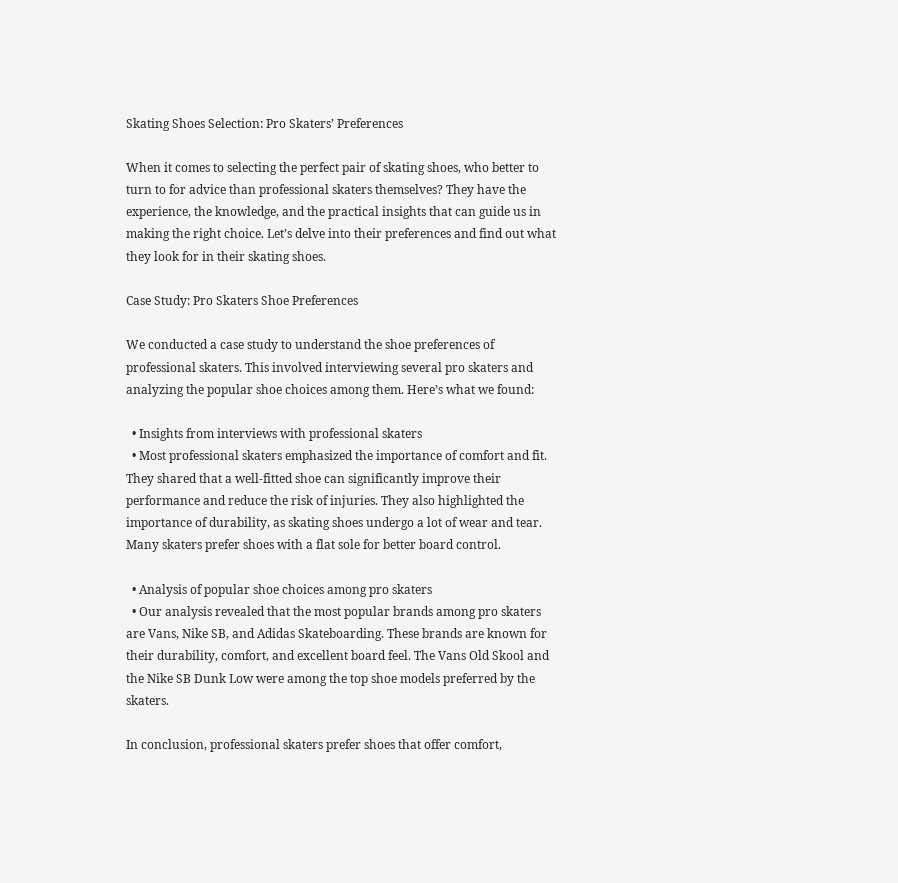Skating Shoes Selection: Pro Skaters’ Preferences

When it comes to selecting the perfect pair of skating shoes, who better to turn to for advice than professional skaters themselves? They have the experience, the knowledge, and the practical insights that can guide us in making the right choice. Let’s delve into their preferences and find out what they look for in their skating shoes.

Case Study: Pro Skaters Shoe Preferences

We conducted a case study to understand the shoe preferences of professional skaters. This involved interviewing several pro skaters and analyzing the popular shoe choices among them. Here’s what we found:

  • Insights from interviews with professional skaters
  • Most professional skaters emphasized the importance of comfort and fit. They shared that a well-fitted shoe can significantly improve their performance and reduce the risk of injuries. They also highlighted the importance of durability, as skating shoes undergo a lot of wear and tear. Many skaters prefer shoes with a flat sole for better board control.

  • Analysis of popular shoe choices among pro skaters
  • Our analysis revealed that the most popular brands among pro skaters are Vans, Nike SB, and Adidas Skateboarding. These brands are known for their durability, comfort, and excellent board feel. The Vans Old Skool and the Nike SB Dunk Low were among the top shoe models preferred by the skaters.

In conclusion, professional skaters prefer shoes that offer comfort,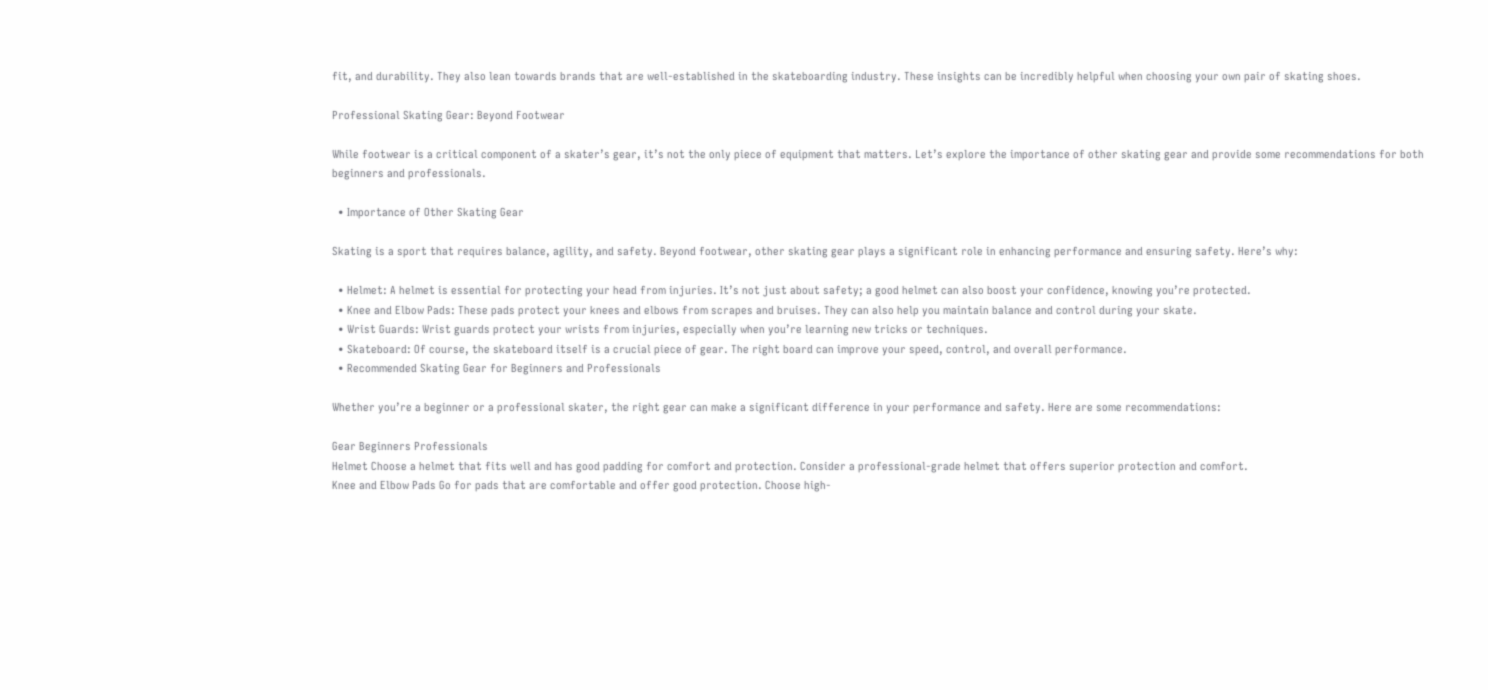fit, and durability. They also lean towards brands that are well-established in the skateboarding industry. These insights can be incredibly helpful when choosing your own pair of skating shoes.

Professional Skating Gear: Beyond Footwear

While footwear is a critical component of a skater’s gear, it’s not the only piece of equipment that matters. Let’s explore the importance of other skating gear and provide some recommendations for both beginners and professionals.

  • Importance of Other Skating Gear

Skating is a sport that requires balance, agility, and safety. Beyond footwear, other skating gear plays a significant role in enhancing performance and ensuring safety. Here’s why:

  • Helmet: A helmet is essential for protecting your head from injuries. It’s not just about safety; a good helmet can also boost your confidence, knowing you’re protected.
  • Knee and Elbow Pads: These pads protect your knees and elbows from scrapes and bruises. They can also help you maintain balance and control during your skate.
  • Wrist Guards: Wrist guards protect your wrists from injuries, especially when you’re learning new tricks or techniques.
  • Skateboard: Of course, the skateboard itself is a crucial piece of gear. The right board can improve your speed, control, and overall performance.
  • Recommended Skating Gear for Beginners and Professionals

Whether you’re a beginner or a professional skater, the right gear can make a significant difference in your performance and safety. Here are some recommendations:

Gear Beginners Professionals
Helmet Choose a helmet that fits well and has good padding for comfort and protection. Consider a professional-grade helmet that offers superior protection and comfort.
Knee and Elbow Pads Go for pads that are comfortable and offer good protection. Choose high-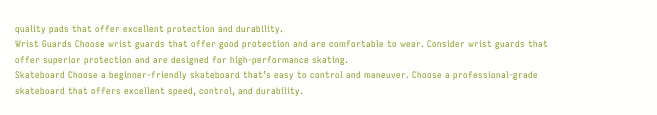quality pads that offer excellent protection and durability.
Wrist Guards Choose wrist guards that offer good protection and are comfortable to wear. Consider wrist guards that offer superior protection and are designed for high-performance skating.
Skateboard Choose a beginner-friendly skateboard that’s easy to control and maneuver. Choose a professional-grade skateboard that offers excellent speed, control, and durability.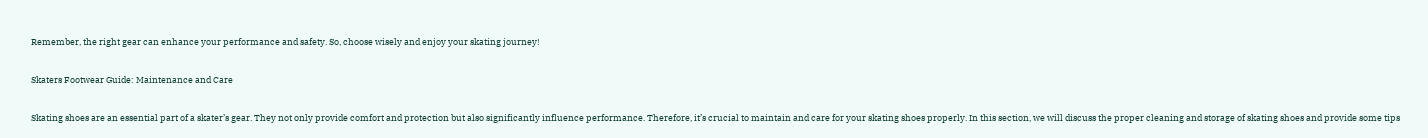Remember, the right gear can enhance your performance and safety. So, choose wisely and enjoy your skating journey!

Skaters Footwear Guide: Maintenance and Care

Skating shoes are an essential part of a skater’s gear. They not only provide comfort and protection but also significantly influence performance. Therefore, it’s crucial to maintain and care for your skating shoes properly. In this section, we will discuss the proper cleaning and storage of skating shoes and provide some tips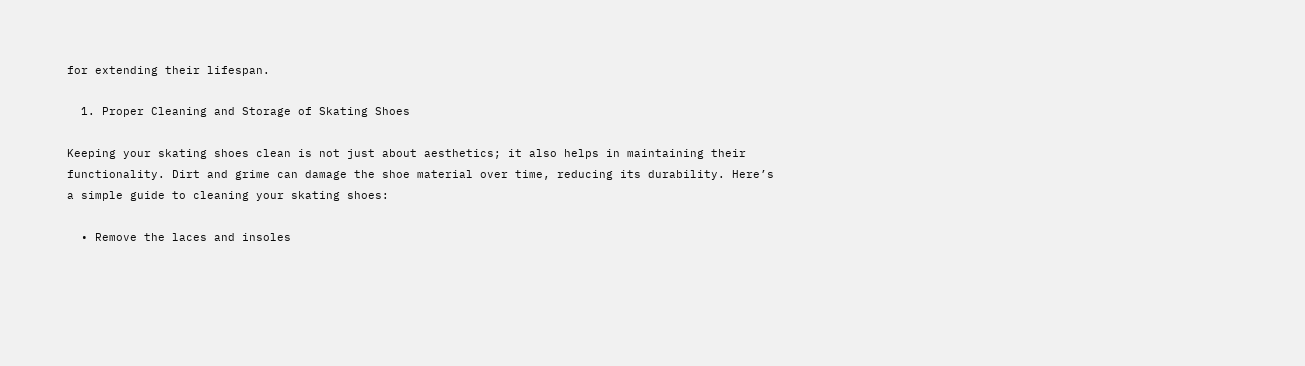for extending their lifespan.

  1. Proper Cleaning and Storage of Skating Shoes

Keeping your skating shoes clean is not just about aesthetics; it also helps in maintaining their functionality. Dirt and grime can damage the shoe material over time, reducing its durability. Here’s a simple guide to cleaning your skating shoes:

  • Remove the laces and insoles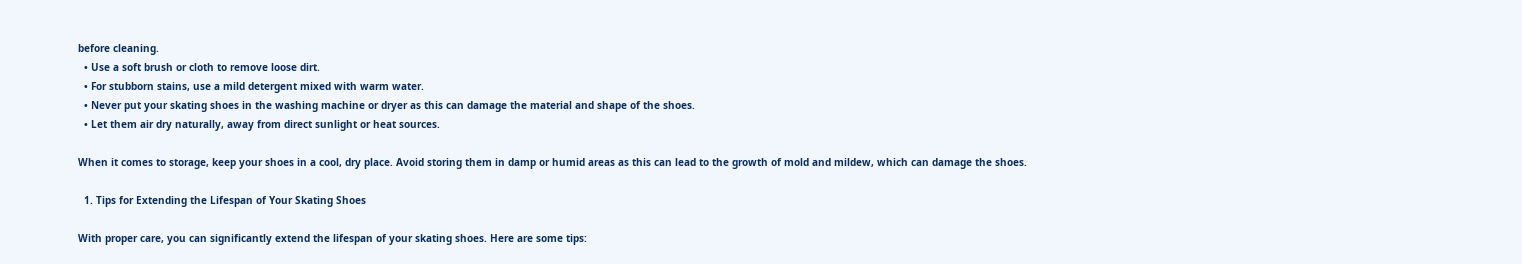before cleaning.
  • Use a soft brush or cloth to remove loose dirt.
  • For stubborn stains, use a mild detergent mixed with warm water.
  • Never put your skating shoes in the washing machine or dryer as this can damage the material and shape of the shoes.
  • Let them air dry naturally, away from direct sunlight or heat sources.

When it comes to storage, keep your shoes in a cool, dry place. Avoid storing them in damp or humid areas as this can lead to the growth of mold and mildew, which can damage the shoes.

  1. Tips for Extending the Lifespan of Your Skating Shoes

With proper care, you can significantly extend the lifespan of your skating shoes. Here are some tips: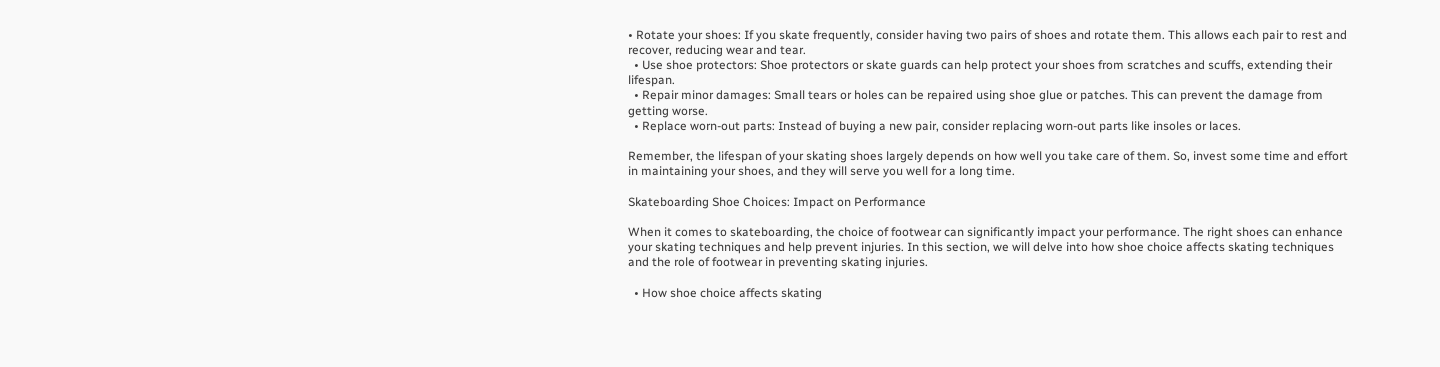• Rotate your shoes: If you skate frequently, consider having two pairs of shoes and rotate them. This allows each pair to rest and recover, reducing wear and tear.
  • Use shoe protectors: Shoe protectors or skate guards can help protect your shoes from scratches and scuffs, extending their lifespan.
  • Repair minor damages: Small tears or holes can be repaired using shoe glue or patches. This can prevent the damage from getting worse.
  • Replace worn-out parts: Instead of buying a new pair, consider replacing worn-out parts like insoles or laces.

Remember, the lifespan of your skating shoes largely depends on how well you take care of them. So, invest some time and effort in maintaining your shoes, and they will serve you well for a long time.

Skateboarding Shoe Choices: Impact on Performance

When it comes to skateboarding, the choice of footwear can significantly impact your performance. The right shoes can enhance your skating techniques and help prevent injuries. In this section, we will delve into how shoe choice affects skating techniques and the role of footwear in preventing skating injuries.

  • How shoe choice affects skating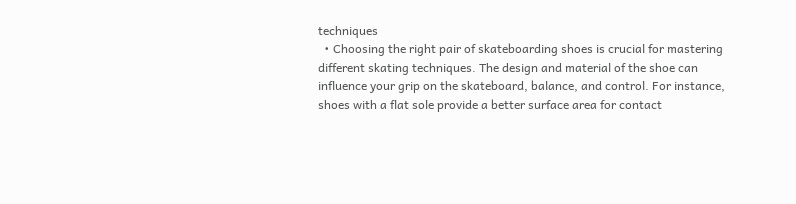techniques
  • Choosing the right pair of skateboarding shoes is crucial for mastering different skating techniques. The design and material of the shoe can influence your grip on the skateboard, balance, and control. For instance, shoes with a flat sole provide a better surface area for contact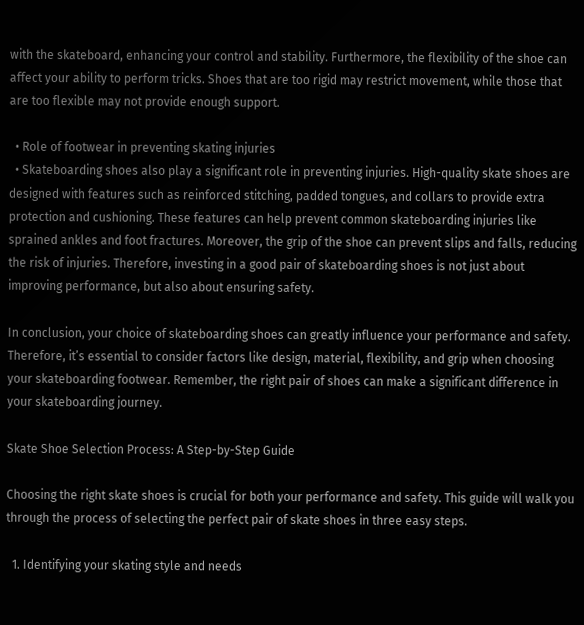with the skateboard, enhancing your control and stability. Furthermore, the flexibility of the shoe can affect your ability to perform tricks. Shoes that are too rigid may restrict movement, while those that are too flexible may not provide enough support.

  • Role of footwear in preventing skating injuries
  • Skateboarding shoes also play a significant role in preventing injuries. High-quality skate shoes are designed with features such as reinforced stitching, padded tongues, and collars to provide extra protection and cushioning. These features can help prevent common skateboarding injuries like sprained ankles and foot fractures. Moreover, the grip of the shoe can prevent slips and falls, reducing the risk of injuries. Therefore, investing in a good pair of skateboarding shoes is not just about improving performance, but also about ensuring safety.

In conclusion, your choice of skateboarding shoes can greatly influence your performance and safety. Therefore, it’s essential to consider factors like design, material, flexibility, and grip when choosing your skateboarding footwear. Remember, the right pair of shoes can make a significant difference in your skateboarding journey.

Skate Shoe Selection Process: A Step-by-Step Guide

Choosing the right skate shoes is crucial for both your performance and safety. This guide will walk you through the process of selecting the perfect pair of skate shoes in three easy steps.

  1. Identifying your skating style and needs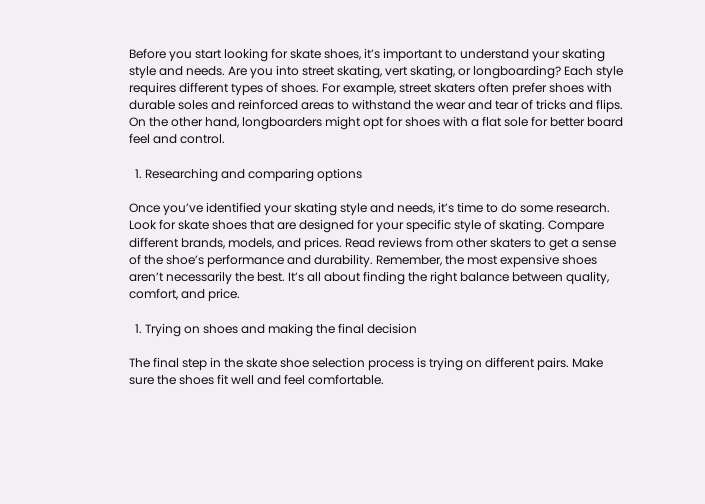Before you start looking for skate shoes, it’s important to understand your skating style and needs. Are you into street skating, vert skating, or longboarding? Each style requires different types of shoes. For example, street skaters often prefer shoes with durable soles and reinforced areas to withstand the wear and tear of tricks and flips. On the other hand, longboarders might opt for shoes with a flat sole for better board feel and control.

  1. Researching and comparing options

Once you’ve identified your skating style and needs, it’s time to do some research. Look for skate shoes that are designed for your specific style of skating. Compare different brands, models, and prices. Read reviews from other skaters to get a sense of the shoe’s performance and durability. Remember, the most expensive shoes aren’t necessarily the best. It’s all about finding the right balance between quality, comfort, and price.

  1. Trying on shoes and making the final decision

The final step in the skate shoe selection process is trying on different pairs. Make sure the shoes fit well and feel comfortable.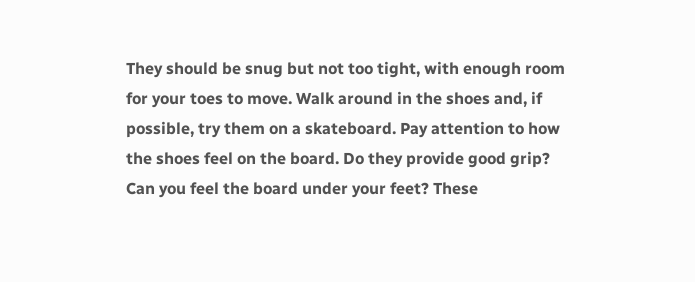They should be snug but not too tight, with enough room for your toes to move. Walk around in the shoes and, if possible, try them on a skateboard. Pay attention to how the shoes feel on the board. Do they provide good grip? Can you feel the board under your feet? These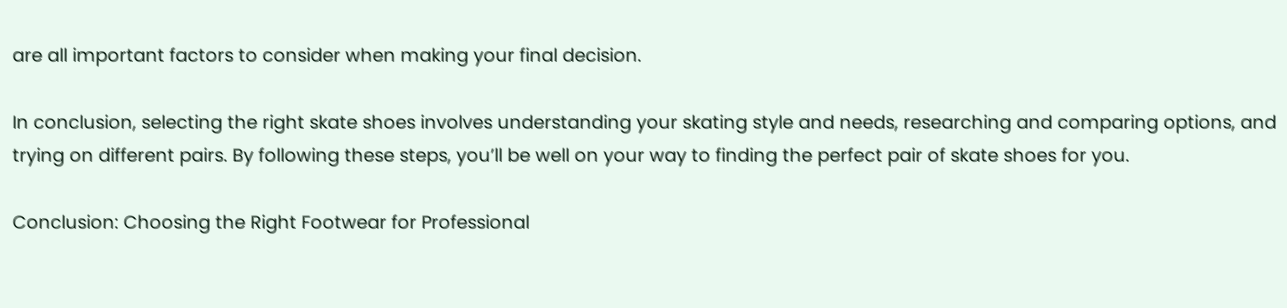are all important factors to consider when making your final decision.

In conclusion, selecting the right skate shoes involves understanding your skating style and needs, researching and comparing options, and trying on different pairs. By following these steps, you’ll be well on your way to finding the perfect pair of skate shoes for you.

Conclusion: Choosing the Right Footwear for Professional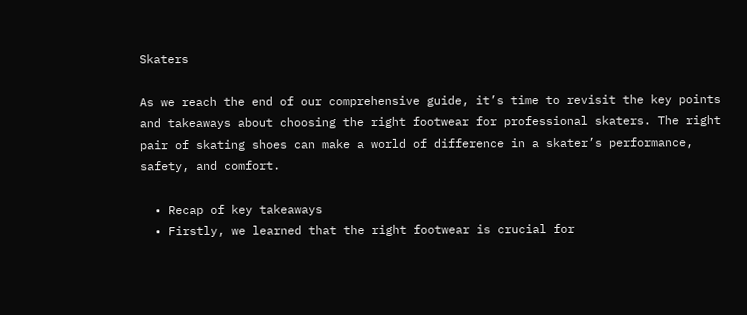Skaters

As we reach the end of our comprehensive guide, it’s time to revisit the key points and takeaways about choosing the right footwear for professional skaters. The right pair of skating shoes can make a world of difference in a skater’s performance, safety, and comfort.

  • Recap of key takeaways
  • Firstly, we learned that the right footwear is crucial for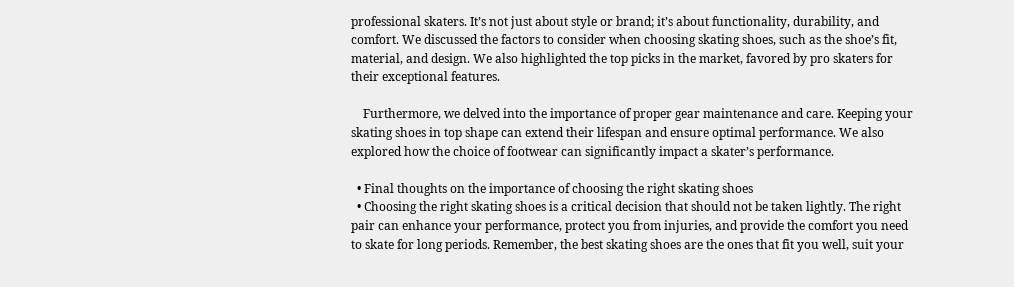professional skaters. It’s not just about style or brand; it’s about functionality, durability, and comfort. We discussed the factors to consider when choosing skating shoes, such as the shoe’s fit, material, and design. We also highlighted the top picks in the market, favored by pro skaters for their exceptional features.

    Furthermore, we delved into the importance of proper gear maintenance and care. Keeping your skating shoes in top shape can extend their lifespan and ensure optimal performance. We also explored how the choice of footwear can significantly impact a skater’s performance.

  • Final thoughts on the importance of choosing the right skating shoes
  • Choosing the right skating shoes is a critical decision that should not be taken lightly. The right pair can enhance your performance, protect you from injuries, and provide the comfort you need to skate for long periods. Remember, the best skating shoes are the ones that fit you well, suit your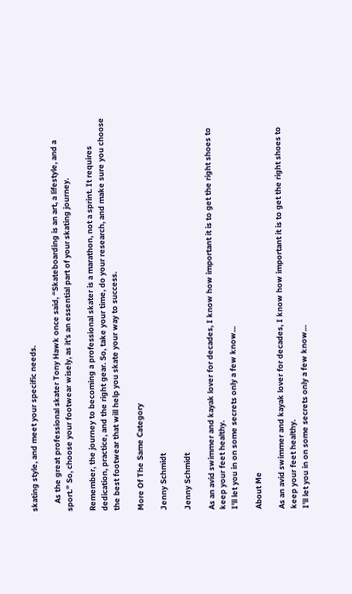skating style, and meet your specific needs.

    As the great professional skater Tony Hawk once said, “Skateboarding is an art, a lifestyle, and a sport.” So, choose your footwear wisely, as it’s an essential part of your skating journey.

Remember, the journey to becoming a professional skater is a marathon, not a sprint. It requires dedication, practice, and the right gear. So, take your time, do your research, and make sure you choose the best footwear that will help you skate your way to success.

More Of The Same Category

Jenny Schmidt

Jenny Schmidt

As an avid swimmer and kayak lover for decades, I know how important it is to get the right shoes to keep your feet healthy.
I'll let you in on some secrets only a few know...

About Me

As an avid swimmer and kayak lover for decades, I know how important it is to get the right shoes to keep your feet healthy.
I’ll let you in on some secrets only a few know…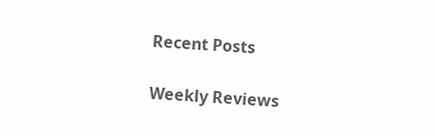Recent Posts

Weekly Reviews